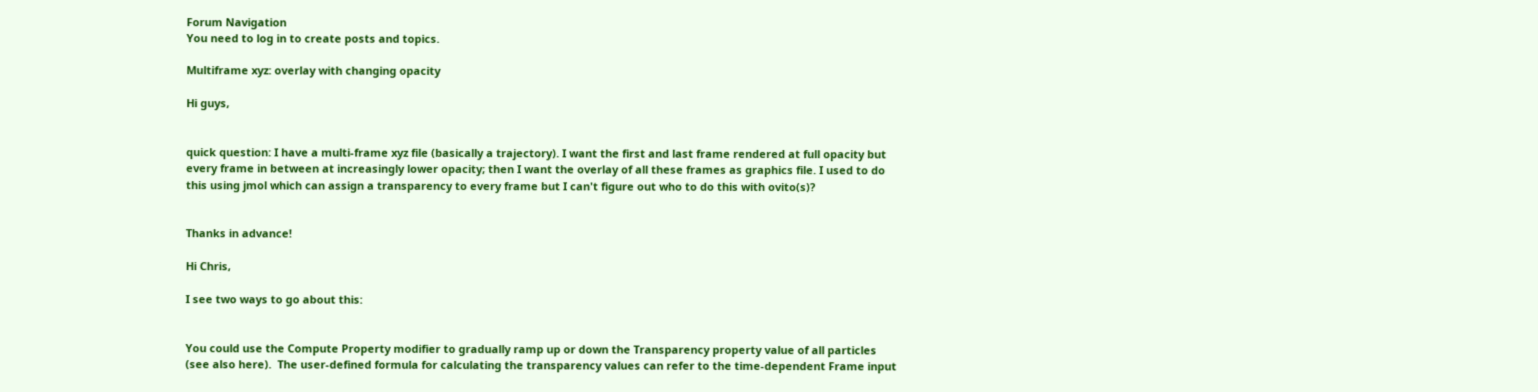Forum Navigation
You need to log in to create posts and topics.

Multiframe xyz: overlay with changing opacity

Hi guys,


quick question: I have a multi-frame xyz file (basically a trajectory). I want the first and last frame rendered at full opacity but every frame in between at increasingly lower opacity; then I want the overlay of all these frames as graphics file. I used to do this using jmol which can assign a transparency to every frame but I can't figure out who to do this with ovito(s)?


Thanks in advance!

Hi Chris,

I see two ways to go about this:


You could use the Compute Property modifier to gradually ramp up or down the Transparency property value of all particles (see also here).  The user-defined formula for calculating the transparency values can refer to the time-dependent Frame input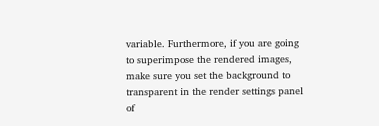variable. Furthermore, if you are going to superimpose the rendered images, make sure you set the background to transparent in the render settings panel of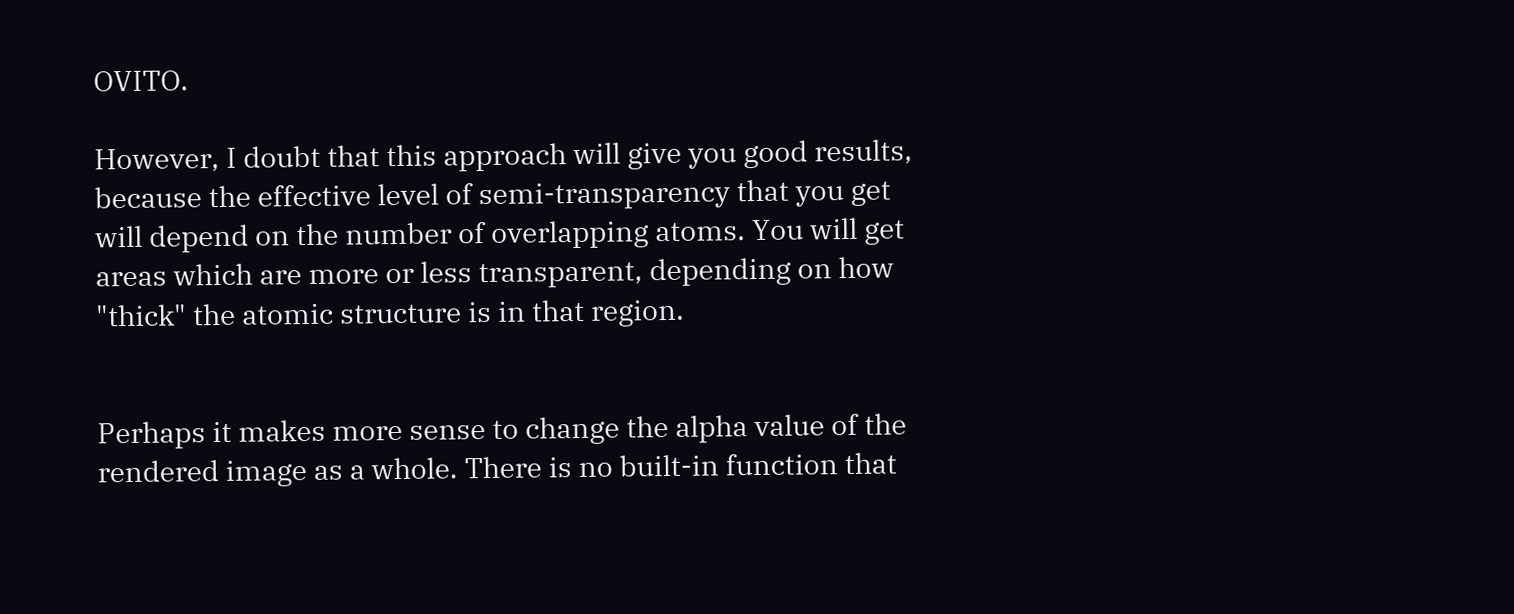OVITO.

However, I doubt that this approach will give you good results, because the effective level of semi-transparency that you get will depend on the number of overlapping atoms. You will get areas which are more or less transparent, depending on how "thick" the atomic structure is in that region.


Perhaps it makes more sense to change the alpha value of the rendered image as a whole. There is no built-in function that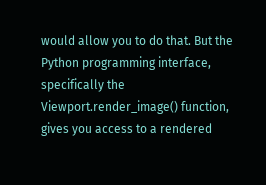would allow you to do that. But the Python programming interface, specifically the Viewport.render_image() function, gives you access to a rendered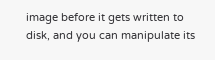image before it gets written to disk, and you can manipulate its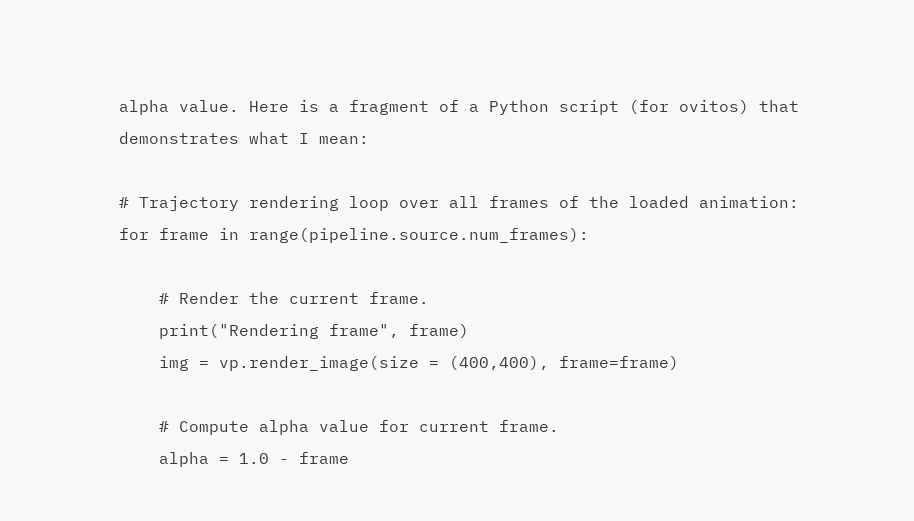alpha value. Here is a fragment of a Python script (for ovitos) that demonstrates what I mean:

# Trajectory rendering loop over all frames of the loaded animation:
for frame in range(pipeline.source.num_frames):

    # Render the current frame.
    print("Rendering frame", frame)
    img = vp.render_image(size = (400,400), frame=frame)

    # Compute alpha value for current frame.
    alpha = 1.0 - frame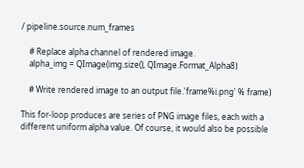/ pipeline.source.num_frames

    # Replace alpha channel of rendered image.
    alpha_img = QImage(img.size(), QImage.Format_Alpha8)

    # Write rendered image to an output file.'frame%i.png' % frame)

This for-loop produces are series of PNG image files, each with a different uniform alpha value. Of course, it would also be possible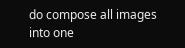do compose all images into one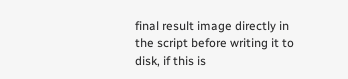final result image directly in the script before writing it to disk, if this is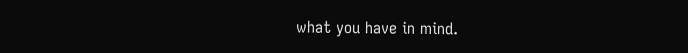what you have in mind.